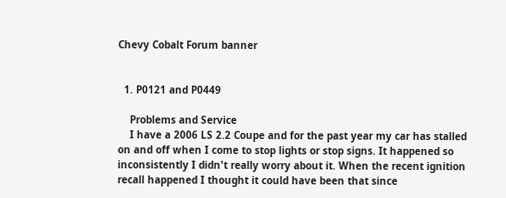Chevy Cobalt Forum banner


  1. P0121 and P0449

    Problems and Service
    I have a 2006 LS 2.2 Coupe and for the past year my car has stalled on and off when I come to stop lights or stop signs. It happened so inconsistently I didn't really worry about it. When the recent ignition recall happened I thought it could have been that since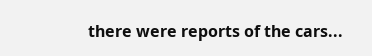there were reports of the cars...